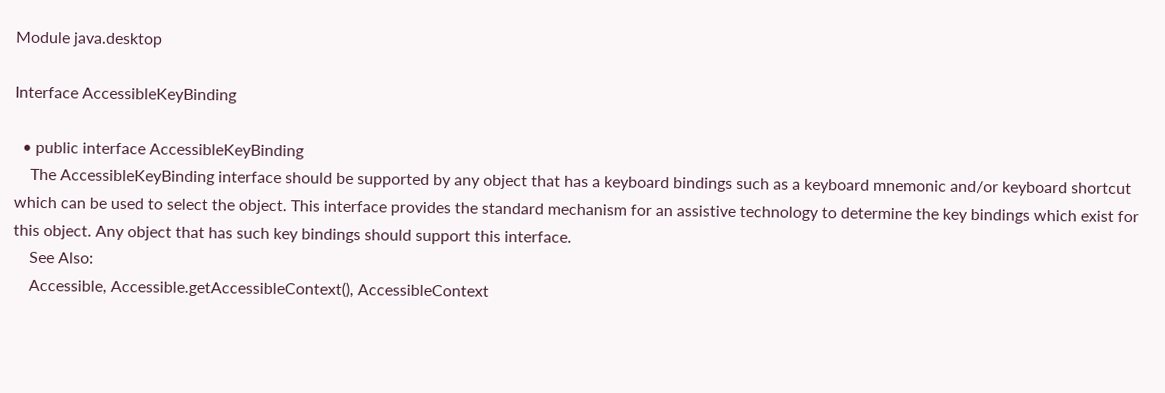Module java.desktop

Interface AccessibleKeyBinding

  • public interface AccessibleKeyBinding
    The AccessibleKeyBinding interface should be supported by any object that has a keyboard bindings such as a keyboard mnemonic and/or keyboard shortcut which can be used to select the object. This interface provides the standard mechanism for an assistive technology to determine the key bindings which exist for this object. Any object that has such key bindings should support this interface.
    See Also:
    Accessible, Accessible.getAccessibleContext(), AccessibleContext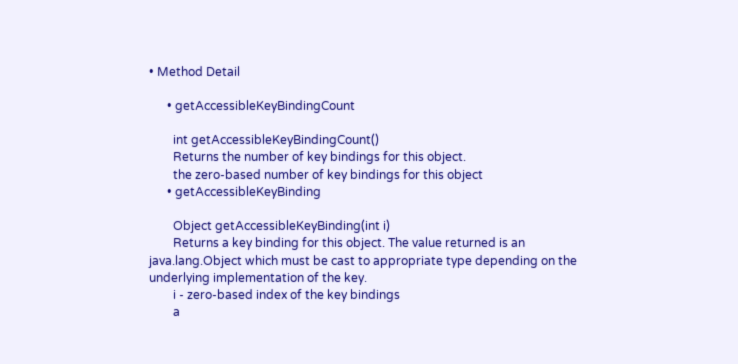• Method Detail

      • getAccessibleKeyBindingCount

        int getAccessibleKeyBindingCount()
        Returns the number of key bindings for this object.
        the zero-based number of key bindings for this object
      • getAccessibleKeyBinding

        Object getAccessibleKeyBinding(int i)
        Returns a key binding for this object. The value returned is an java.lang.Object which must be cast to appropriate type depending on the underlying implementation of the key.
        i - zero-based index of the key bindings
        a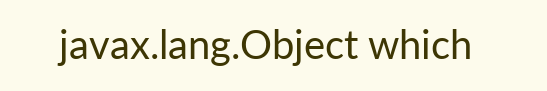javax.lang.Object which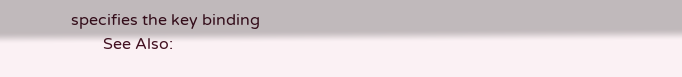specifies the key binding
        See Also: